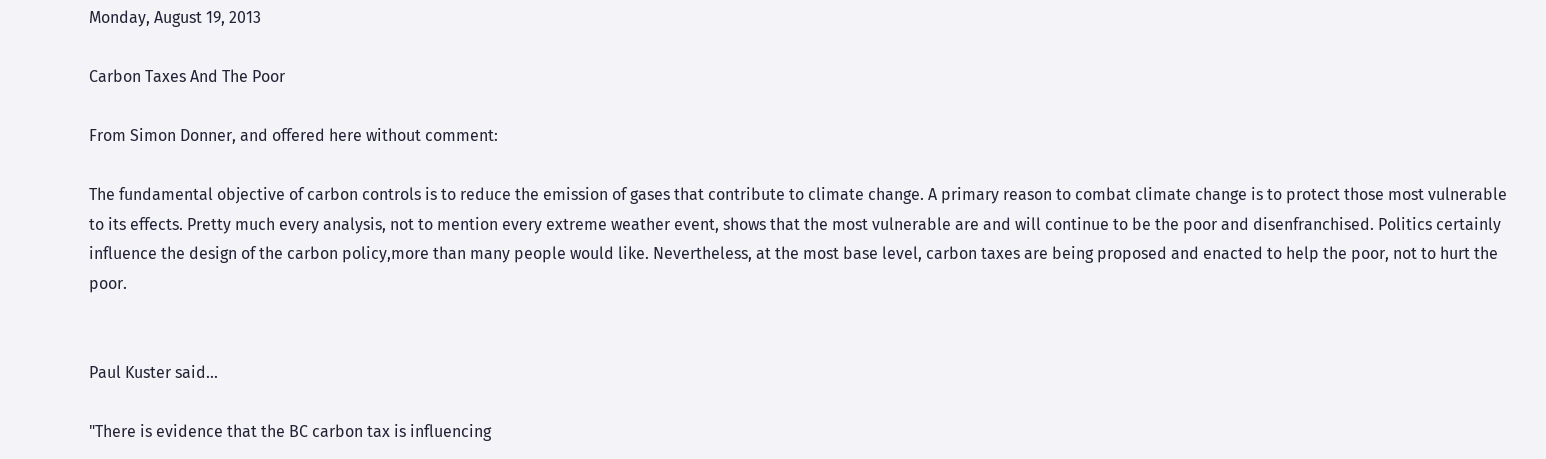Monday, August 19, 2013

Carbon Taxes And The Poor

From Simon Donner, and offered here without comment:

The fundamental objective of carbon controls is to reduce the emission of gases that contribute to climate change. A primary reason to combat climate change is to protect those most vulnerable to its effects. Pretty much every analysis, not to mention every extreme weather event, shows that the most vulnerable are and will continue to be the poor and disenfranchised. Politics certainly influence the design of the carbon policy,more than many people would like. Nevertheless, at the most base level, carbon taxes are being proposed and enacted to help the poor, not to hurt the poor.


Paul Kuster said...

"There is evidence that the BC carbon tax is influencing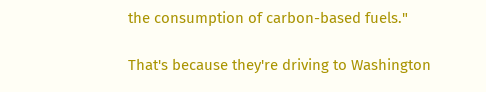the consumption of carbon-based fuels."

That's because they're driving to Washington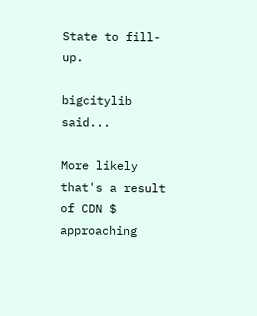State to fill-up.

bigcitylib said...

More likely that's a result of CDN $ approaching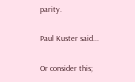parity.

Paul Kuster said...

Or consider this;